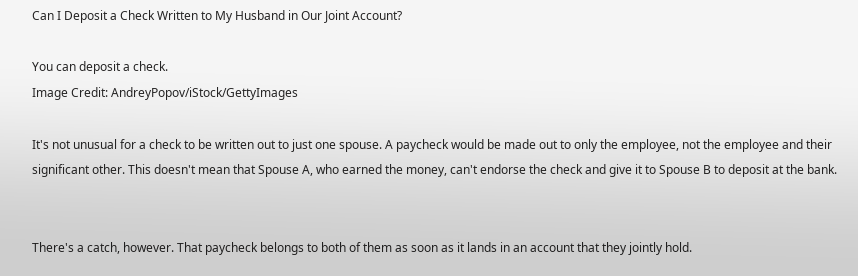Can I Deposit a Check Written to My Husband in Our Joint Account?

You can deposit a check.
Image Credit: AndreyPopov/iStock/GettyImages

It's not unusual for a check to be written out to just one spouse. A paycheck would be made out to only the employee, not the employee and their significant other. This doesn't mean that Spouse A, who earned the money, can't endorse the check and give it to Spouse B to deposit at the bank.


There's a catch, however. That paycheck belongs to both of them as soon as it lands in an account that they jointly hold.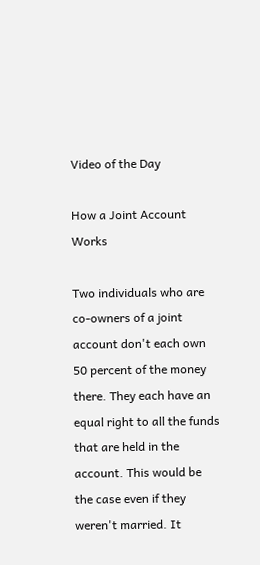Video of the Day

How a Joint Account Works

Two individuals who are co-owners of a joint account don't each own 50 percent of the money there. They each have an equal right to all the funds that are held in the account. This would be the case even if they weren't married. It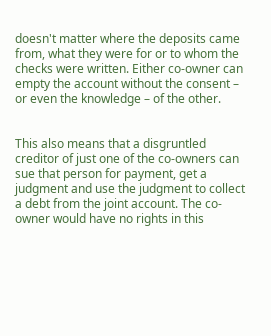doesn't matter where the deposits came from, what they were for or to whom the checks were written. Either co-owner can empty the account without the consent – or even the knowledge – of the other.


This also means that a disgruntled creditor of just one of the co-owners can sue that person for payment, get a judgment and use the judgment to collect a debt from the joint account. The co-owner would have no rights in this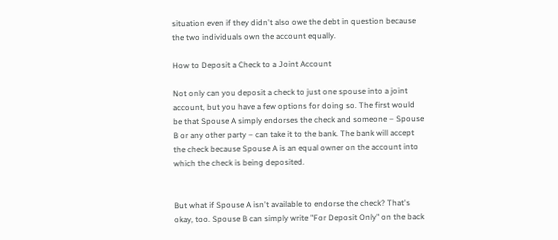situation even if they didn't also owe the debt in question because the two individuals own the account equally.

How to Deposit a Check to a Joint Account

Not only can you deposit a check to just one spouse into a joint account, but you have a few options for doing so. The first would be that Spouse A simply endorses the check and someone – Spouse B or any other party – can take it to the bank. The bank will accept the check because Spouse A is an equal owner on the account into which the check is being deposited.


But what if Spouse A isn't available to endorse the check? That's okay, too. Spouse B can simply write "For Deposit Only" on the back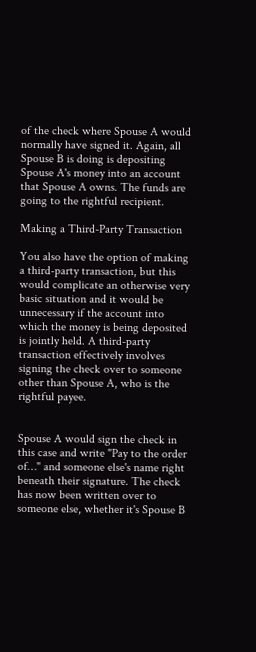of the check where Spouse A would normally have signed it. Again, all Spouse B is doing is depositing Spouse A's money into an account that Spouse A owns. The funds are going to the rightful recipient.

Making a Third-Party Transaction

You also have the option of making a third-party transaction, but this would complicate an otherwise very basic situation and it would be unnecessary if the account into which the money is being deposited is jointly held. A third-party transaction effectively involves signing the check over to someone other than Spouse A, who is the rightful payee.


Spouse A would sign the check in this case and write "Pay to the order of…" and someone else's name right beneath their signature. The check has now been written over to someone else, whether it's Spouse B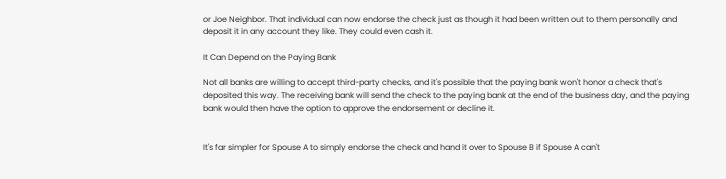or Joe Neighbor. That individual can now endorse the check just as though it had been written out to them personally and deposit it in any account they like. They could even cash it.

It Can Depend on the Paying Bank

Not all banks are willing to accept third-party checks, and it's possible that the paying bank won't honor a check that's deposited this way. The receiving bank will send the check to the paying bank at the end of the business day, and the paying bank would then have the option to approve the endorsement or decline it.


It's far simpler for Spouse A to simply endorse the check and hand it over to Spouse B if Spouse A can't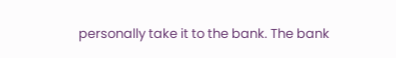personally take it to the bank. The bank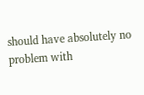should have absolutely no problem with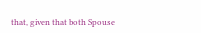that, given that both Spouse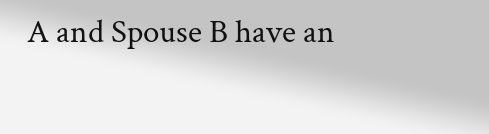A and Spouse B have an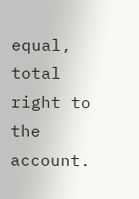equal, total right to the account.